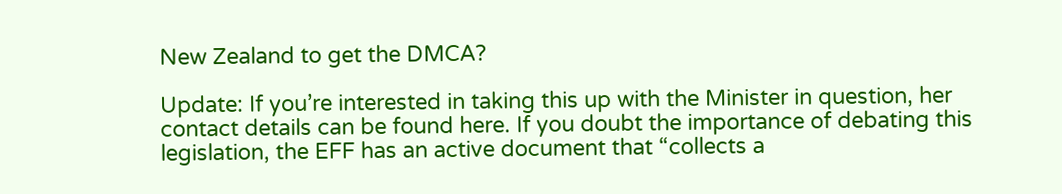New Zealand to get the DMCA?

Update: If you’re interested in taking this up with the Minister in question, her contact details can be found here. If you doubt the importance of debating this legislation, the EFF has an active document that “collects a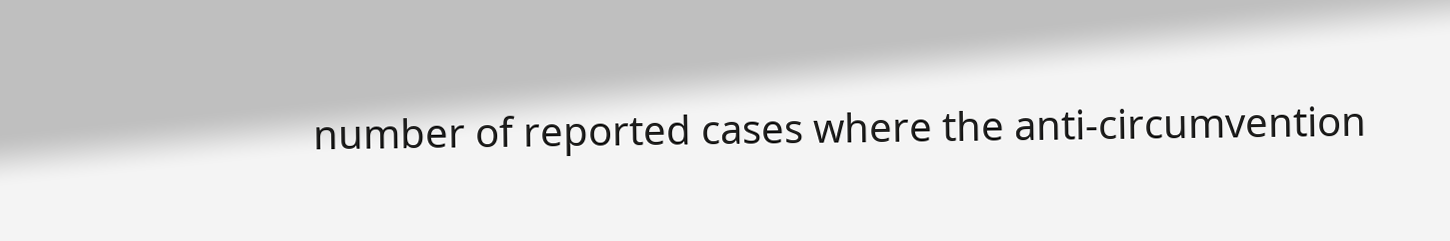number of reported cases where the anti-circumvention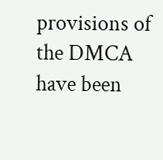provisions of the DMCA have been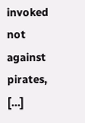invoked not against pirates, […]